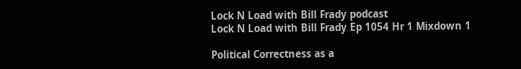Lock N Load with Bill Frady podcast
Lock N Load with Bill Frady Ep 1054 Hr 1 Mixdown 1

Political Correctness as a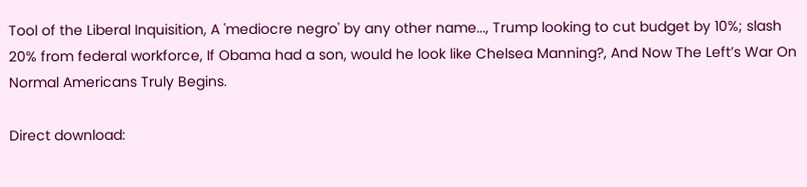Tool of the Liberal Inquisition, A 'mediocre negro' by any other name..., Trump looking to cut budget by 10%; slash 20% from federal workforce, If Obama had a son, would he look like Chelsea Manning?, And Now The Left’s War On Normal Americans Truly Begins.

Direct download: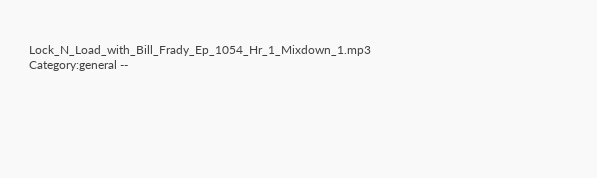Lock_N_Load_with_Bill_Frady_Ep_1054_Hr_1_Mixdown_1.mp3
Category:general --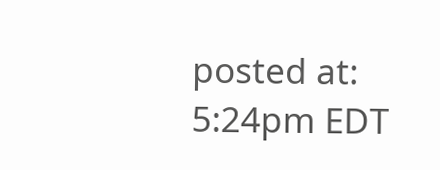posted at: 5:24pm EDT